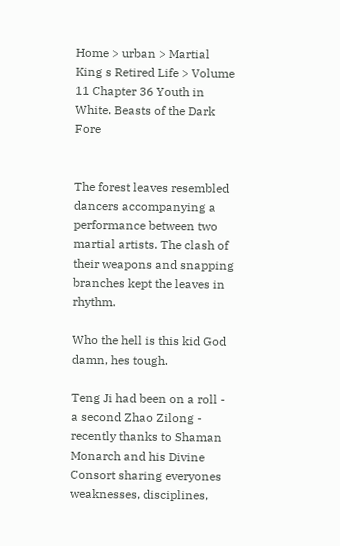Home > urban > Martial King s Retired Life > Volume 11 Chapter 36 Youth in White. Beasts of the Dark Fore


The forest leaves resembled dancers accompanying a performance between two martial artists. The clash of their weapons and snapping branches kept the leaves in rhythm.

Who the hell is this kid God damn, hes tough.

Teng Ji had been on a roll - a second Zhao Zilong - recently thanks to Shaman Monarch and his Divine Consort sharing everyones weaknesses, disciplines,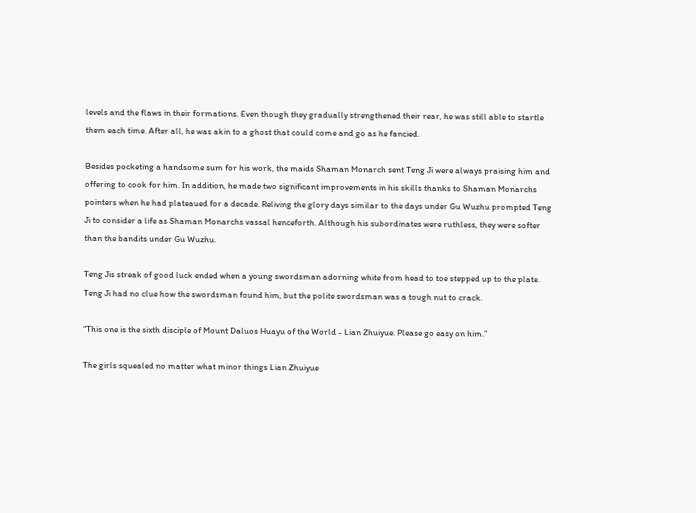levels and the flaws in their formations. Even though they gradually strengthened their rear, he was still able to startle them each time. After all, he was akin to a ghost that could come and go as he fancied.

Besides pocketing a handsome sum for his work, the maids Shaman Monarch sent Teng Ji were always praising him and offering to cook for him. In addition, he made two significant improvements in his skills thanks to Shaman Monarchs pointers when he had plateaued for a decade. Reliving the glory days similar to the days under Gu Wuzhu prompted Teng Ji to consider a life as Shaman Monarchs vassal henceforth. Although his subordinates were ruthless, they were softer than the bandits under Gu Wuzhu.

Teng Jis streak of good luck ended when a young swordsman adorning white from head to toe stepped up to the plate. Teng Ji had no clue how the swordsman found him, but the polite swordsman was a tough nut to crack.

“This one is the sixth disciple of Mount Daluos Huayu of the World - Lian Zhuiyue. Please go easy on him.”

The girls squealed no matter what minor things Lian Zhuiyue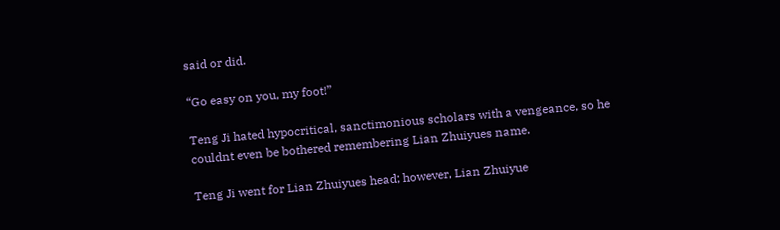said or did.

“Go easy on you, my foot!”

Teng Ji hated hypocritical, sanctimonious scholars with a vengeance, so he couldnt even be bothered remembering Lian Zhuiyues name.

Teng Ji went for Lian Zhuiyues head; however, Lian Zhuiyue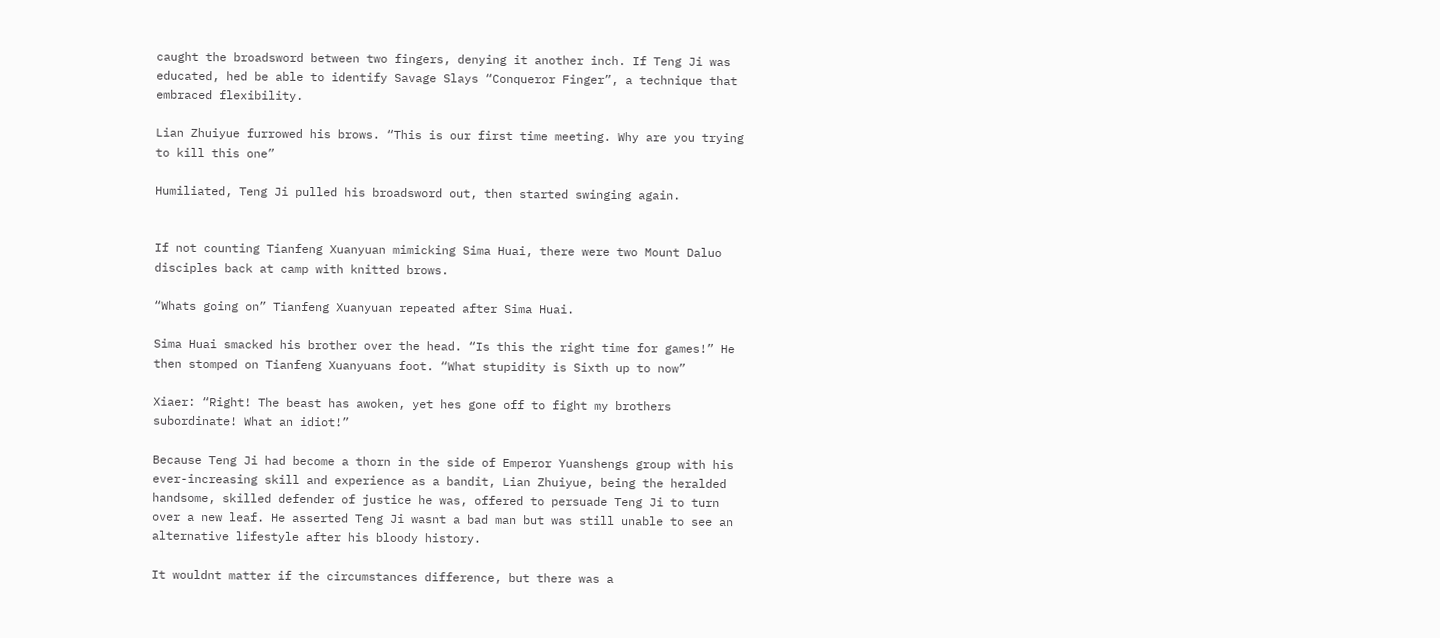caught the broadsword between two fingers, denying it another inch. If Teng Ji was educated, hed be able to identify Savage Slays “Conqueror Finger”, a technique that embraced flexibility.

Lian Zhuiyue furrowed his brows. “This is our first time meeting. Why are you trying to kill this one”

Humiliated, Teng Ji pulled his broadsword out, then started swinging again.


If not counting Tianfeng Xuanyuan mimicking Sima Huai, there were two Mount Daluo disciples back at camp with knitted brows.

“Whats going on” Tianfeng Xuanyuan repeated after Sima Huai.

Sima Huai smacked his brother over the head. “Is this the right time for games!” He then stomped on Tianfeng Xuanyuans foot. “What stupidity is Sixth up to now”

Xiaer: “Right! The beast has awoken, yet hes gone off to fight my brothers subordinate! What an idiot!”

Because Teng Ji had become a thorn in the side of Emperor Yuanshengs group with his ever-increasing skill and experience as a bandit, Lian Zhuiyue, being the heralded handsome, skilled defender of justice he was, offered to persuade Teng Ji to turn over a new leaf. He asserted Teng Ji wasnt a bad man but was still unable to see an alternative lifestyle after his bloody history.

It wouldnt matter if the circumstances difference, but there was a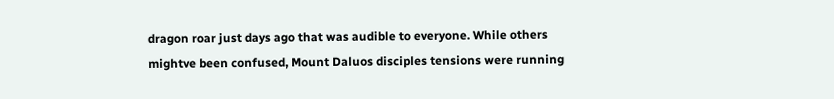dragon roar just days ago that was audible to everyone. While others mightve been confused, Mount Daluos disciples tensions were running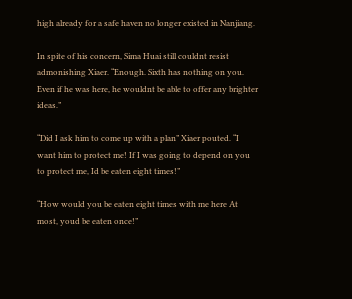high already for a safe haven no longer existed in Nanjiang.

In spite of his concern, Sima Huai still couldnt resist admonishing Xiaer. “Enough. Sixth has nothing on you. Even if he was here, he wouldnt be able to offer any brighter ideas.”

“Did I ask him to come up with a plan” Xiaer pouted. “I want him to protect me! If I was going to depend on you to protect me, Id be eaten eight times!”

“How would you be eaten eight times with me here At most, youd be eaten once!”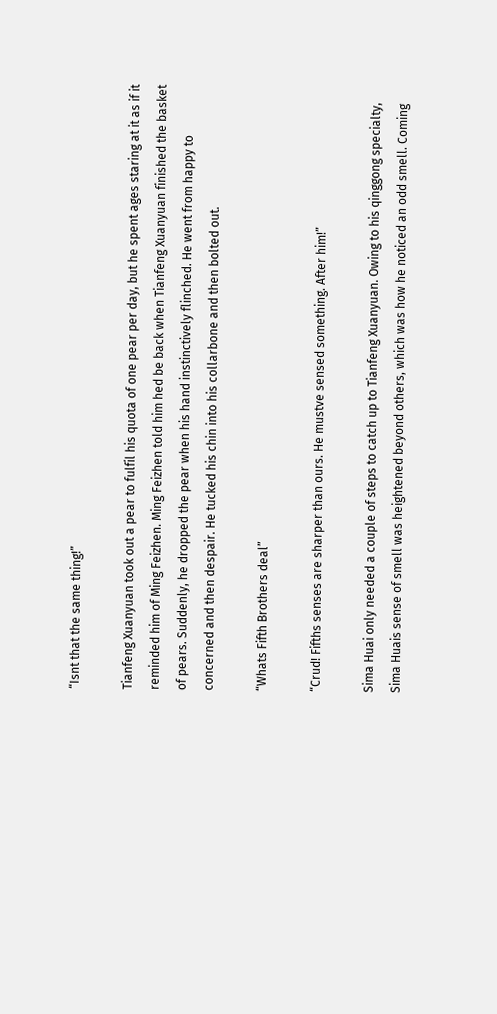“Isnt that the same thing!”

Tianfeng Xuanyuan took out a pear to fulfil his quota of one pear per day, but he spent ages staring at it as if it reminded him of Ming Feizhen. Ming Feizhen told him hed be back when Tianfeng Xuanyuan finished the basket of pears. Suddenly, he dropped the pear when his hand instinctively flinched. He went from happy to concerned and then despair. He tucked his chin into his collarbone and then bolted out.

“Whats Fifth Brothers deal”

“Crud! Fifths senses are sharper than ours. He mustve sensed something. After him!”

Sima Huai only needed a couple of steps to catch up to Tianfeng Xuanyuan. Owing to his qinggong specialty, Sima Huais sense of smell was heightened beyond others, which was how he noticed an odd smell. Coming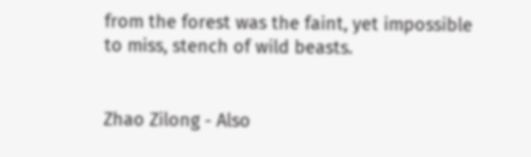from the forest was the faint, yet impossible to miss, stench of wild beasts.


Zhao Zilong - Also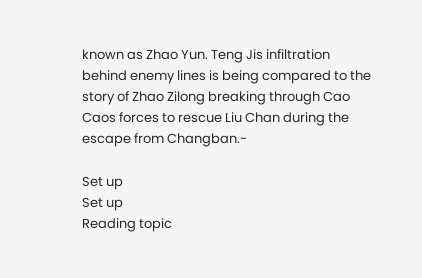known as Zhao Yun. Teng Jis infiltration behind enemy lines is being compared to the story of Zhao Zilong breaking through Cao Caos forces to rescue Liu Chan during the escape from Changban.-

Set up
Set up
Reading topic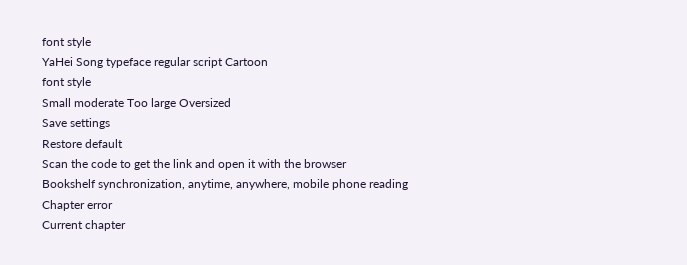font style
YaHei Song typeface regular script Cartoon
font style
Small moderate Too large Oversized
Save settings
Restore default
Scan the code to get the link and open it with the browser
Bookshelf synchronization, anytime, anywhere, mobile phone reading
Chapter error
Current chapter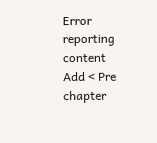Error reporting content
Add < Pre chapter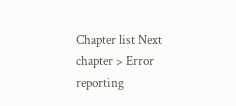Chapter list Next chapter > Error reporting